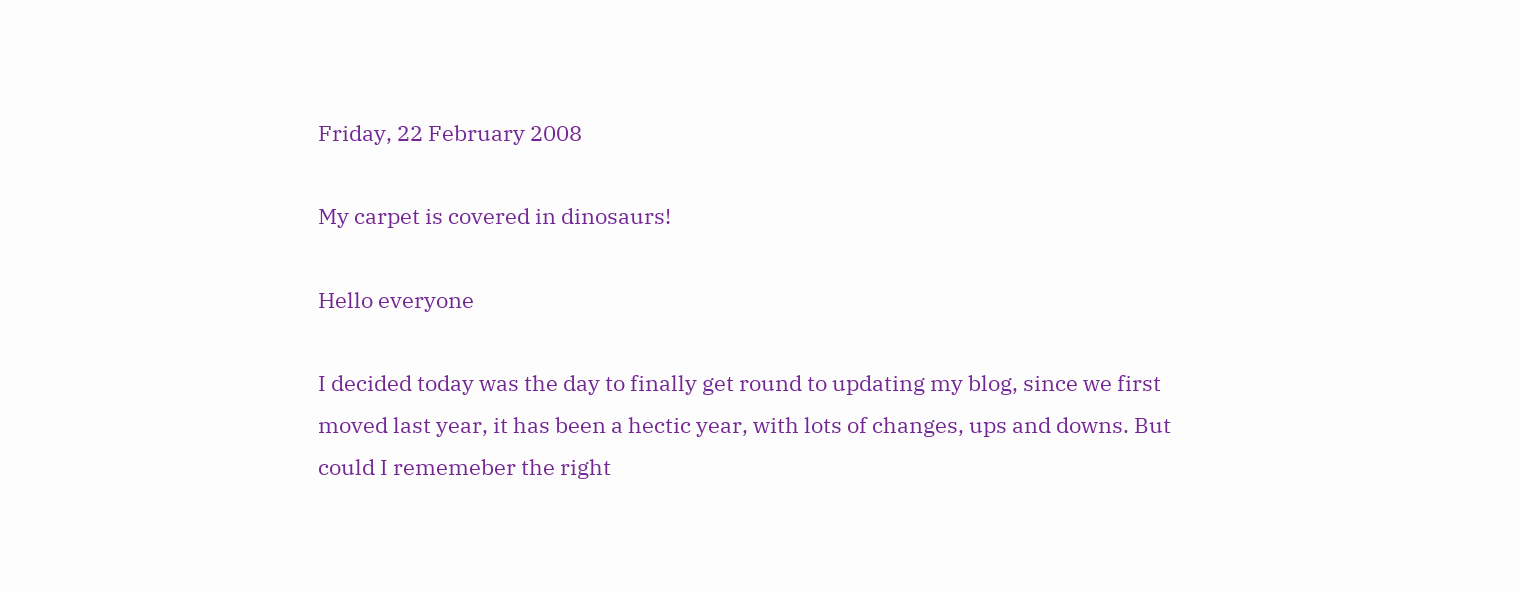Friday, 22 February 2008

My carpet is covered in dinosaurs!

Hello everyone

I decided today was the day to finally get round to updating my blog, since we first moved last year, it has been a hectic year, with lots of changes, ups and downs. But could I rememeber the right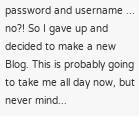password and username ... no?! So I gave up and decided to make a new Blog. This is probably going to take me all day now, but never mind...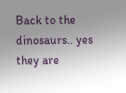Back to the dinosaurs.. yes they are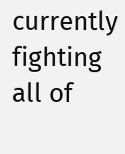currently fighting all of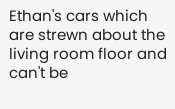Ethan's cars which are strewn about the living room floor and can't be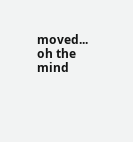moved... oh the mind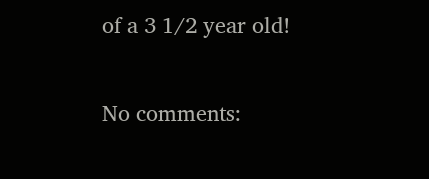of a 3 1/2 year old!

No comments: